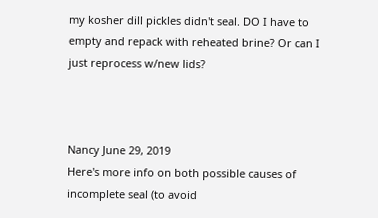my kosher dill pickles didn't seal. DO I have to empty and repack with reheated brine? Or can I just reprocess w/new lids?



Nancy June 29, 2019
Here's more info on both possible causes of incomplete seal (to avoid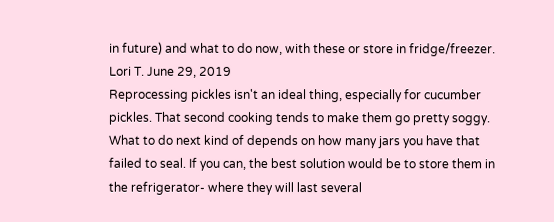in future) and what to do now, with these or store in fridge/freezer.
Lori T. June 29, 2019
Reprocessing pickles isn't an ideal thing, especially for cucumber pickles. That second cooking tends to make them go pretty soggy. What to do next kind of depends on how many jars you have that failed to seal. If you can, the best solution would be to store them in the refrigerator- where they will last several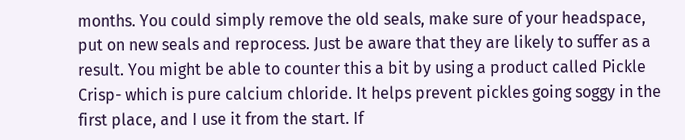months. You could simply remove the old seals, make sure of your headspace, put on new seals and reprocess. Just be aware that they are likely to suffer as a result. You might be able to counter this a bit by using a product called Pickle Crisp- which is pure calcium chloride. It helps prevent pickles going soggy in the first place, and I use it from the start. If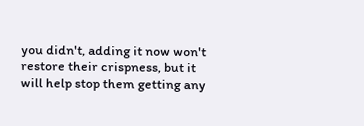you didn't, adding it now won't restore their crispness, but it will help stop them getting any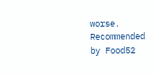worse.
Recommended by Food52